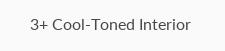3+ Cool-Toned Interior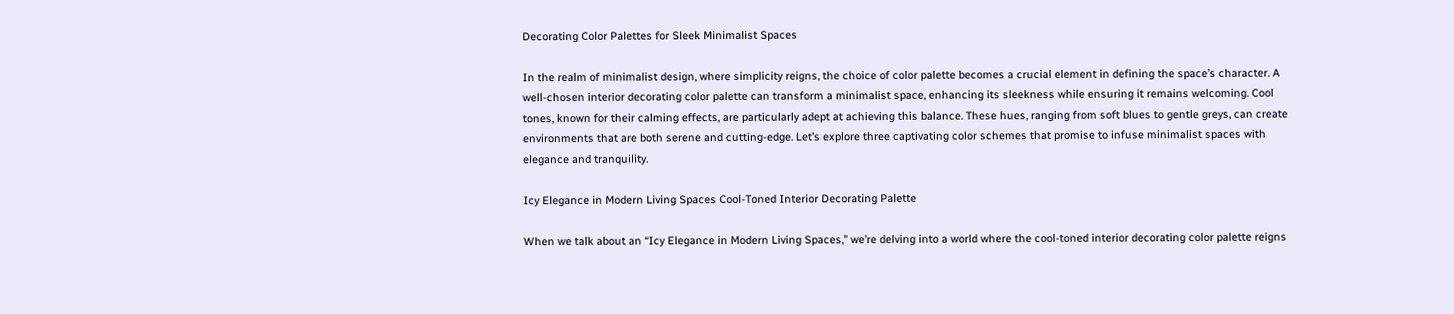Decorating Color Palettes for Sleek Minimalist Spaces

In the realm of minimalist design, where simplicity reigns, the choice of color palette becomes a crucial element in defining the space’s character. A well-chosen interior decorating color palette can transform a minimalist space, enhancing its sleekness while ensuring it remains welcoming. Cool tones, known for their calming effects, are particularly adept at achieving this balance. These hues, ranging from soft blues to gentle greys, can create environments that are both serene and cutting-edge. Let’s explore three captivating color schemes that promise to infuse minimalist spaces with elegance and tranquility.

Icy Elegance in Modern Living Spaces Cool-Toned Interior Decorating Palette

When we talk about an “Icy Elegance in Modern Living Spaces,” we’re delving into a world where the cool-toned interior decorating color palette reigns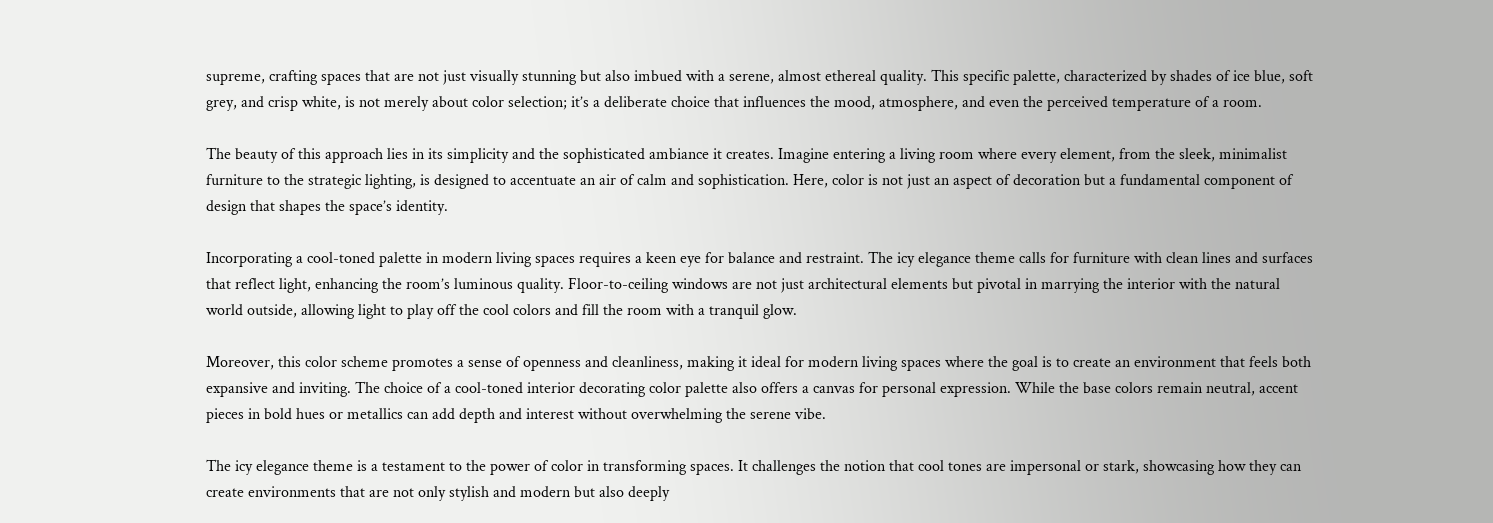supreme, crafting spaces that are not just visually stunning but also imbued with a serene, almost ethereal quality. This specific palette, characterized by shades of ice blue, soft grey, and crisp white, is not merely about color selection; it’s a deliberate choice that influences the mood, atmosphere, and even the perceived temperature of a room.

The beauty of this approach lies in its simplicity and the sophisticated ambiance it creates. Imagine entering a living room where every element, from the sleek, minimalist furniture to the strategic lighting, is designed to accentuate an air of calm and sophistication. Here, color is not just an aspect of decoration but a fundamental component of design that shapes the space’s identity.

Incorporating a cool-toned palette in modern living spaces requires a keen eye for balance and restraint. The icy elegance theme calls for furniture with clean lines and surfaces that reflect light, enhancing the room’s luminous quality. Floor-to-ceiling windows are not just architectural elements but pivotal in marrying the interior with the natural world outside, allowing light to play off the cool colors and fill the room with a tranquil glow.

Moreover, this color scheme promotes a sense of openness and cleanliness, making it ideal for modern living spaces where the goal is to create an environment that feels both expansive and inviting. The choice of a cool-toned interior decorating color palette also offers a canvas for personal expression. While the base colors remain neutral, accent pieces in bold hues or metallics can add depth and interest without overwhelming the serene vibe.

The icy elegance theme is a testament to the power of color in transforming spaces. It challenges the notion that cool tones are impersonal or stark, showcasing how they can create environments that are not only stylish and modern but also deeply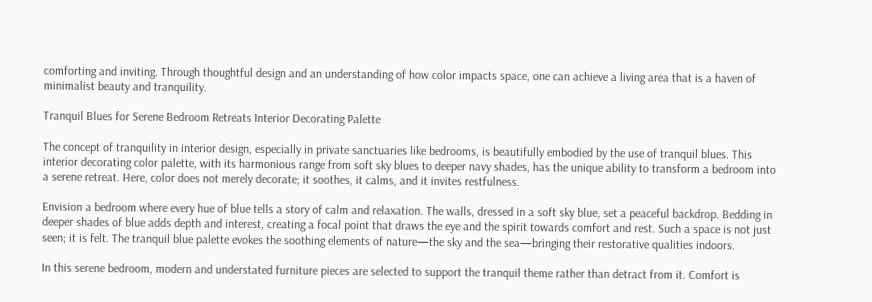comforting and inviting. Through thoughtful design and an understanding of how color impacts space, one can achieve a living area that is a haven of minimalist beauty and tranquility.

Tranquil Blues for Serene Bedroom Retreats Interior Decorating Palette

The concept of tranquility in interior design, especially in private sanctuaries like bedrooms, is beautifully embodied by the use of tranquil blues. This interior decorating color palette, with its harmonious range from soft sky blues to deeper navy shades, has the unique ability to transform a bedroom into a serene retreat. Here, color does not merely decorate; it soothes, it calms, and it invites restfulness.

Envision a bedroom where every hue of blue tells a story of calm and relaxation. The walls, dressed in a soft sky blue, set a peaceful backdrop. Bedding in deeper shades of blue adds depth and interest, creating a focal point that draws the eye and the spirit towards comfort and rest. Such a space is not just seen; it is felt. The tranquil blue palette evokes the soothing elements of nature—the sky and the sea—bringing their restorative qualities indoors.

In this serene bedroom, modern and understated furniture pieces are selected to support the tranquil theme rather than detract from it. Comfort is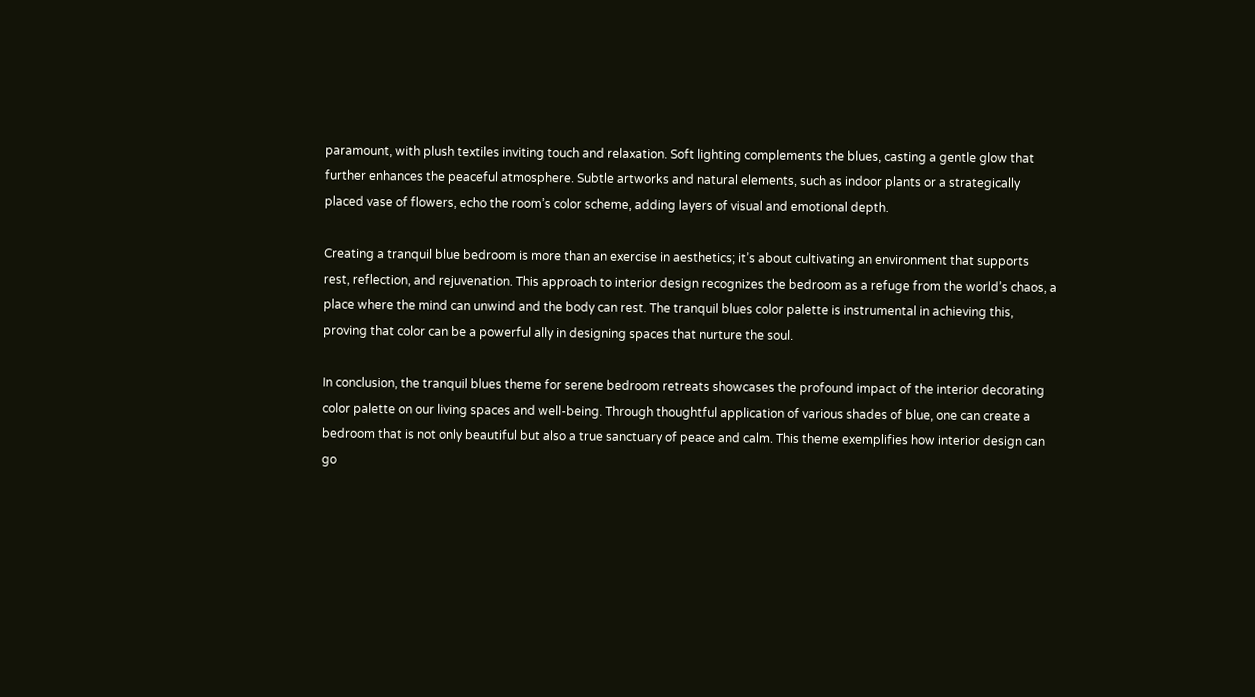paramount, with plush textiles inviting touch and relaxation. Soft lighting complements the blues, casting a gentle glow that further enhances the peaceful atmosphere. Subtle artworks and natural elements, such as indoor plants or a strategically placed vase of flowers, echo the room’s color scheme, adding layers of visual and emotional depth.

Creating a tranquil blue bedroom is more than an exercise in aesthetics; it’s about cultivating an environment that supports rest, reflection, and rejuvenation. This approach to interior design recognizes the bedroom as a refuge from the world’s chaos, a place where the mind can unwind and the body can rest. The tranquil blues color palette is instrumental in achieving this, proving that color can be a powerful ally in designing spaces that nurture the soul.

In conclusion, the tranquil blues theme for serene bedroom retreats showcases the profound impact of the interior decorating color palette on our living spaces and well-being. Through thoughtful application of various shades of blue, one can create a bedroom that is not only beautiful but also a true sanctuary of peace and calm. This theme exemplifies how interior design can go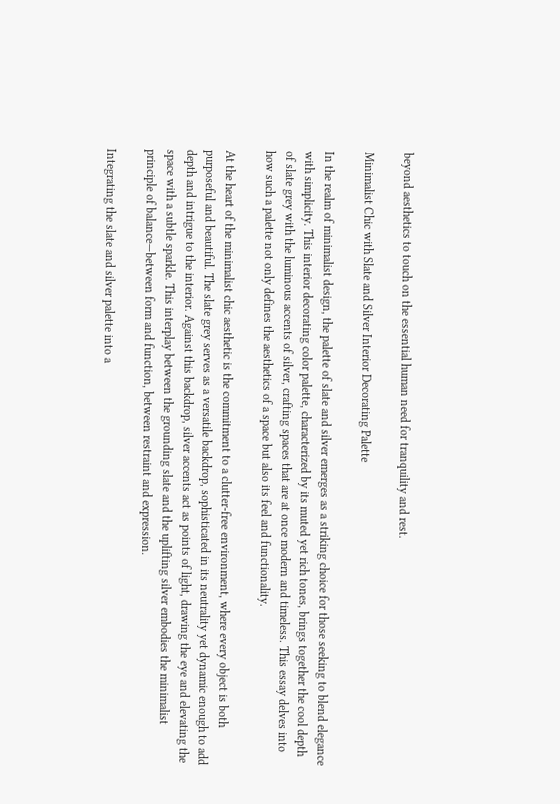beyond aesthetics to touch on the essential human need for tranquility and rest.

Minimalist Chic with Slate and Silver Interior Decorating Palette

In the realm of minimalist design, the palette of slate and silver emerges as a striking choice for those seeking to blend elegance with simplicity. This interior decorating color palette, characterized by its muted yet rich tones, brings together the cool depth of slate grey with the luminous accents of silver, crafting spaces that are at once modern and timeless. This essay delves into how such a palette not only defines the aesthetics of a space but also its feel and functionality.

At the heart of the minimalist chic aesthetic is the commitment to a clutter-free environment, where every object is both purposeful and beautiful. The slate grey serves as a versatile backdrop, sophisticated in its neutrality yet dynamic enough to add depth and intrigue to the interior. Against this backdrop, silver accents act as points of light, drawing the eye and elevating the space with a subtle sparkle. This interplay between the grounding slate and the uplifting silver embodies the minimalist principle of balance—between form and function, between restraint and expression.

Integrating the slate and silver palette into a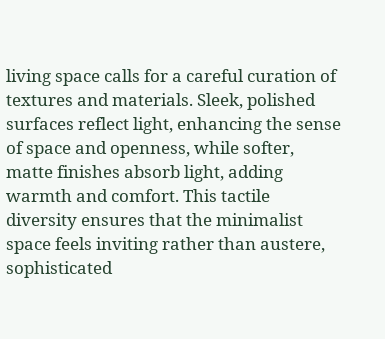living space calls for a careful curation of textures and materials. Sleek, polished surfaces reflect light, enhancing the sense of space and openness, while softer, matte finishes absorb light, adding warmth and comfort. This tactile diversity ensures that the minimalist space feels inviting rather than austere, sophisticated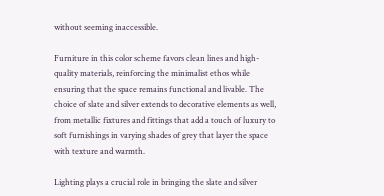without seeming inaccessible.

Furniture in this color scheme favors clean lines and high-quality materials, reinforcing the minimalist ethos while ensuring that the space remains functional and livable. The choice of slate and silver extends to decorative elements as well, from metallic fixtures and fittings that add a touch of luxury to soft furnishings in varying shades of grey that layer the space with texture and warmth.

Lighting plays a crucial role in bringing the slate and silver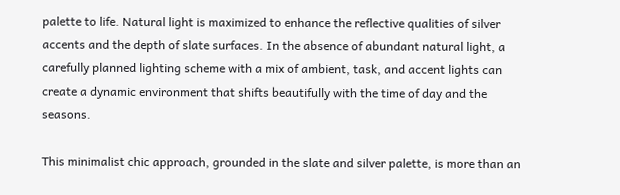palette to life. Natural light is maximized to enhance the reflective qualities of silver accents and the depth of slate surfaces. In the absence of abundant natural light, a carefully planned lighting scheme with a mix of ambient, task, and accent lights can create a dynamic environment that shifts beautifully with the time of day and the seasons.

This minimalist chic approach, grounded in the slate and silver palette, is more than an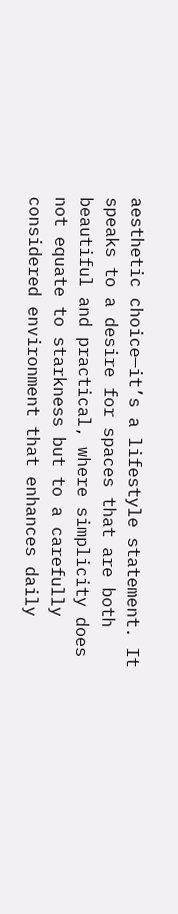aesthetic choice—it’s a lifestyle statement. It speaks to a desire for spaces that are both beautiful and practical, where simplicity does not equate to starkness but to a carefully considered environment that enhances daily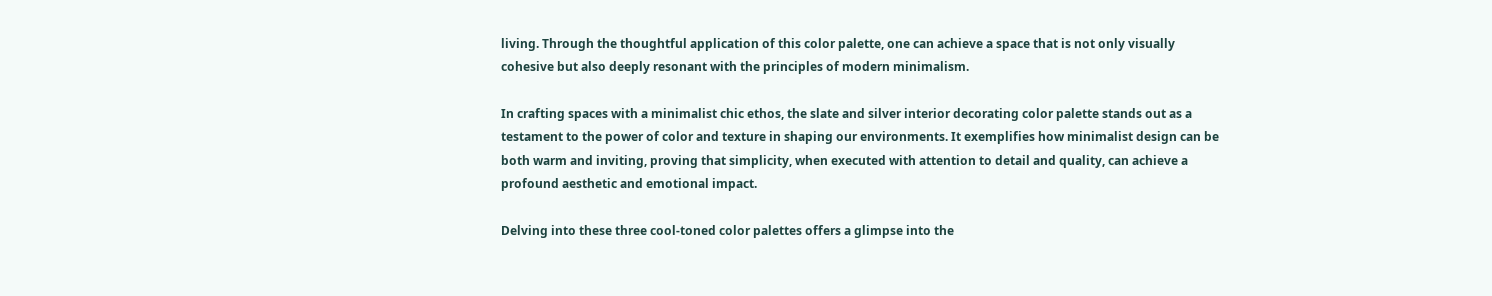living. Through the thoughtful application of this color palette, one can achieve a space that is not only visually cohesive but also deeply resonant with the principles of modern minimalism.

In crafting spaces with a minimalist chic ethos, the slate and silver interior decorating color palette stands out as a testament to the power of color and texture in shaping our environments. It exemplifies how minimalist design can be both warm and inviting, proving that simplicity, when executed with attention to detail and quality, can achieve a profound aesthetic and emotional impact.

Delving into these three cool-toned color palettes offers a glimpse into the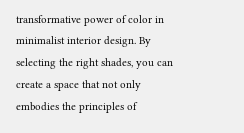transformative power of color in minimalist interior design. By selecting the right shades, you can create a space that not only embodies the principles of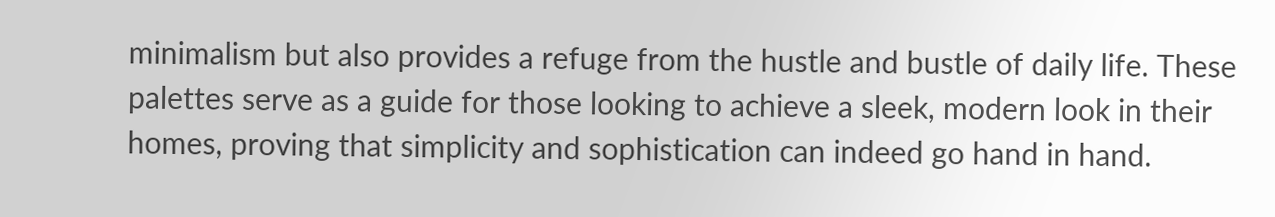minimalism but also provides a refuge from the hustle and bustle of daily life. These palettes serve as a guide for those looking to achieve a sleek, modern look in their homes, proving that simplicity and sophistication can indeed go hand in hand.